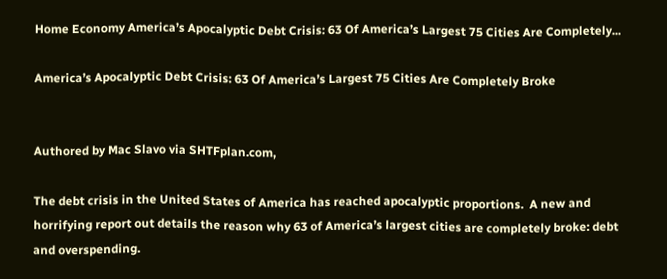Home Economy America’s Apocalyptic Debt Crisis: 63 Of America’s Largest 75 Cities Are Completely...

America’s Apocalyptic Debt Crisis: 63 Of America’s Largest 75 Cities Are Completely Broke


Authored by Mac Slavo via SHTFplan.com,

The debt crisis in the United States of America has reached apocalyptic proportions.  A new and horrifying report out details the reason why 63 of America’s largest cities are completely broke: debt and overspending.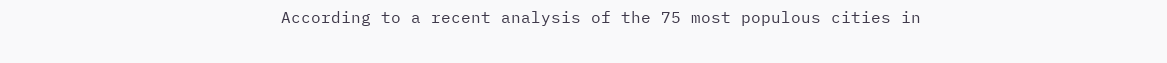According to a recent analysis of the 75 most populous cities in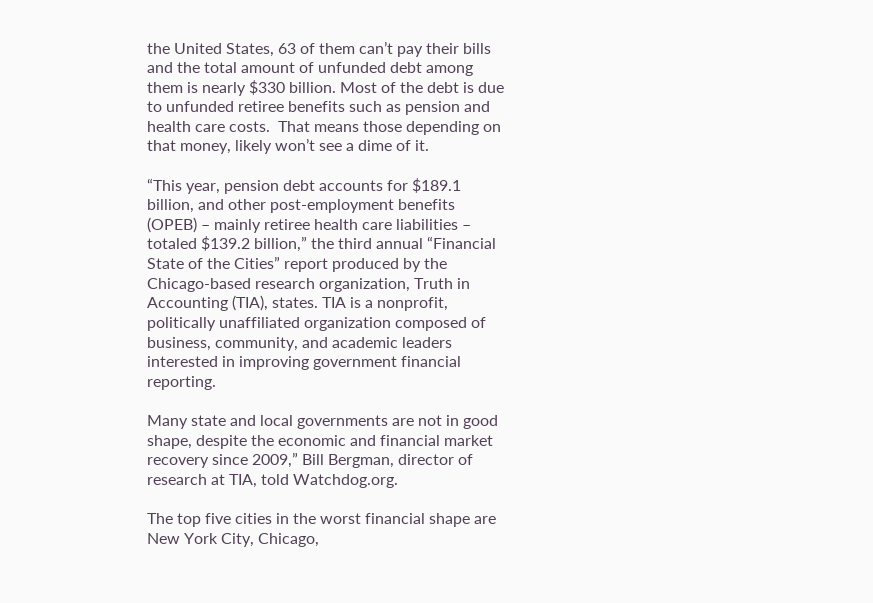the United States, 63 of them can’t pay their bills and the total amount of unfunded debt among them is nearly $330 billion. Most of the debt is due to unfunded retiree benefits such as pension and health care costs.  That means those depending on that money, likely won’t see a dime of it.

“This year, pension debt accounts for $189.1 billion, and other post-employment benefits (OPEB) – mainly retiree health care liabilities – totaled $139.2 billion,” the third annual “Financial State of the Cities” report produced by the Chicago-based research organization, Truth in Accounting (TIA), states. TIA is a nonprofit, politically unaffiliated organization composed of business, community, and academic leaders interested in improving government financial reporting.

Many state and local governments are not in good shape, despite the economic and financial market recovery since 2009,” Bill Bergman, director of research at TIA, told Watchdog.org.

The top five cities in the worst financial shape are New York City, Chicago,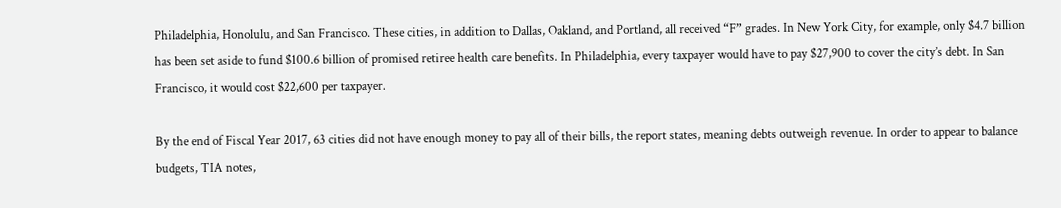Philadelphia, Honolulu, and San Francisco. These cities, in addition to Dallas, Oakland, and Portland, all received “F” grades. In New York City, for example, only $4.7 billion has been set aside to fund $100.6 billion of promised retiree health care benefits. In Philadelphia, every taxpayer would have to pay $27,900 to cover the city’s debt. In San Francisco, it would cost $22,600 per taxpayer.

By the end of Fiscal Year 2017, 63 cities did not have enough money to pay all of their bills, the report states, meaning debts outweigh revenue. In order to appear to balance budgets, TIA notes,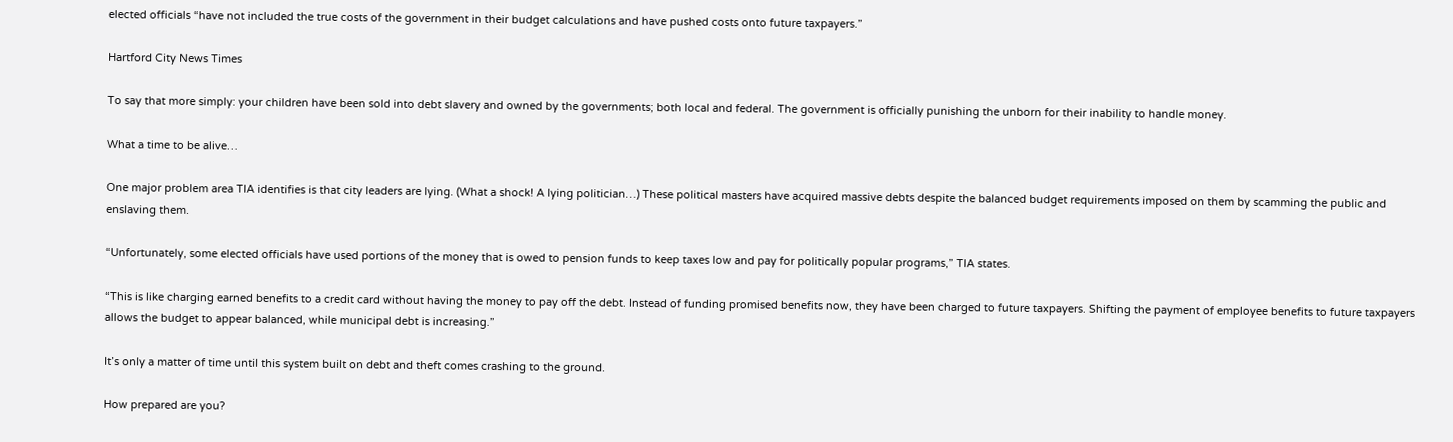elected officials “have not included the true costs of the government in their budget calculations and have pushed costs onto future taxpayers.”

Hartford City News Times

To say that more simply: your children have been sold into debt slavery and owned by the governments; both local and federal. The government is officially punishing the unborn for their inability to handle money.

What a time to be alive…

One major problem area TIA identifies is that city leaders are lying. (What a shock! A lying politician…) These political masters have acquired massive debts despite the balanced budget requirements imposed on them by scamming the public and enslaving them.

“Unfortunately, some elected officials have used portions of the money that is owed to pension funds to keep taxes low and pay for politically popular programs,” TIA states.

“This is like charging earned benefits to a credit card without having the money to pay off the debt. Instead of funding promised benefits now, they have been charged to future taxpayers. Shifting the payment of employee benefits to future taxpayers allows the budget to appear balanced, while municipal debt is increasing.”

It’s only a matter of time until this system built on debt and theft comes crashing to the ground.

How prepared are you?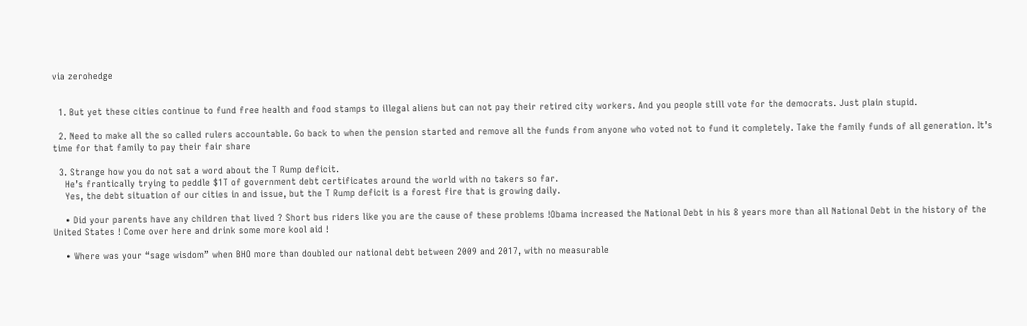via zerohedge


  1. But yet these cities continue to fund free health and food stamps to illegal aliens but can not pay their retired city workers. And you people still vote for the democrats. Just plain stupid.

  2. Need to make all the so called rulers accountable. Go back to when the pension started and remove all the funds from anyone who voted not to fund it completely. Take the family funds of all generation. It’s time for that family to pay their fair share

  3. Strange how you do not sat a word about the T Rump deficit.
    He’s frantically trying to peddle $1T of government debt certificates around the world with no takers so far.
    Yes, the debt situation of our cities in and issue, but the T Rump deficit is a forest fire that is growing daily.

    • Did your parents have any children that lived ? Short bus riders like you are the cause of these problems !Obama increased the National Debt in his 8 years more than all National Debt in the history of the United States ! Come over here and drink some more kool aid !

    • Where was your “sage wisdom” when BHO more than doubled our national debt between 2009 and 2017, with no measurable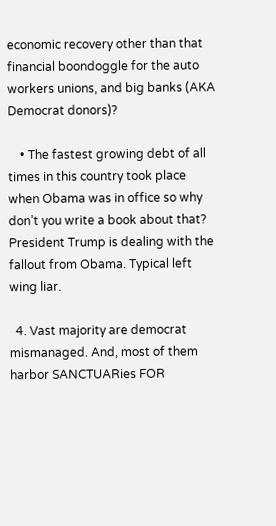economic recovery other than that financial boondoggle for the auto workers unions, and big banks (AKA Democrat donors)?

    • The fastest growing debt of all times in this country took place when Obama was in office so why don’t you write a book about that? President Trump is dealing with the fallout from Obama. Typical left wing liar.

  4. Vast majority are democrat mismanaged. And, most of them harbor SANCTUARies FOR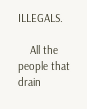ILLEGALS.

    All the people that drain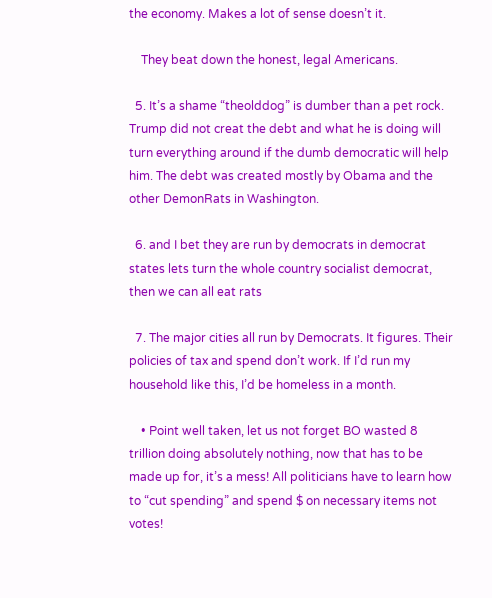the economy. Makes a lot of sense doesn’t it.

    They beat down the honest, legal Americans.

  5. It’s a shame “theolddog” is dumber than a pet rock. Trump did not creat the debt and what he is doing will turn everything around if the dumb democratic will help him. The debt was created mostly by Obama and the other DemonRats in Washington.

  6. and I bet they are run by democrats in democrat states lets turn the whole country socialist democrat, then we can all eat rats

  7. The major cities all run by Democrats. It figures. Their policies of tax and spend don’t work. If I’d run my household like this, I’d be homeless in a month.

    • Point well taken, let us not forget BO wasted 8 trillion doing absolutely nothing, now that has to be made up for, it’s a mess! All politicians have to learn how to “cut spending” and spend $ on necessary items not votes!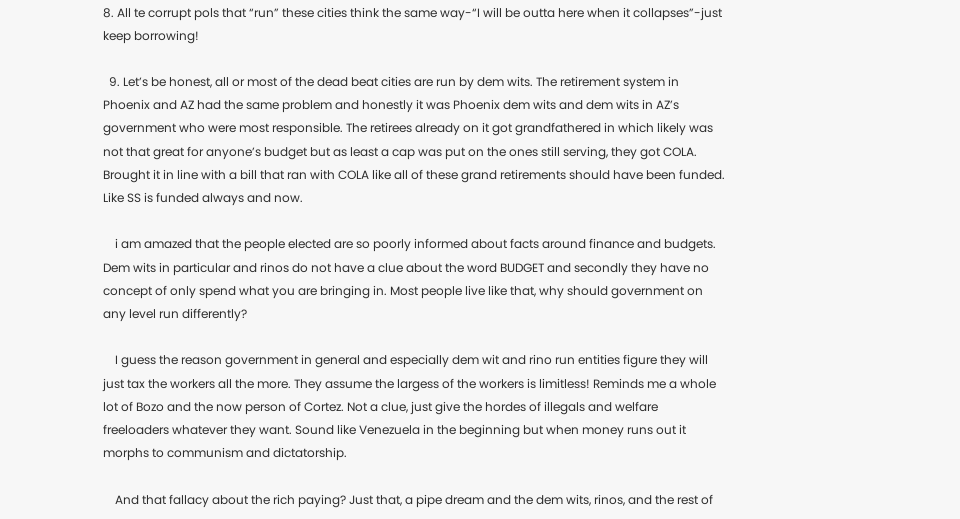8. All te corrupt pols that “run” these cities think the same way-“I will be outta here when it collapses”-just keep borrowing!

  9. Let’s be honest, all or most of the dead beat cities are run by dem wits. The retirement system in Phoenix and AZ had the same problem and honestly it was Phoenix dem wits and dem wits in AZ’s government who were most responsible. The retirees already on it got grandfathered in which likely was not that great for anyone’s budget but as least a cap was put on the ones still serving, they got COLA. Brought it in line with a bill that ran with COLA like all of these grand retirements should have been funded. Like SS is funded always and now.

    i am amazed that the people elected are so poorly informed about facts around finance and budgets. Dem wits in particular and rinos do not have a clue about the word BUDGET and secondly they have no concept of only spend what you are bringing in. Most people live like that, why should government on any level run differently?

    I guess the reason government in general and especially dem wit and rino run entities figure they will just tax the workers all the more. They assume the largess of the workers is limitless! Reminds me a whole lot of Bozo and the now person of Cortez. Not a clue, just give the hordes of illegals and welfare freeloaders whatever they want. Sound like Venezuela in the beginning but when money runs out it morphs to communism and dictatorship.

    And that fallacy about the rich paying? Just that, a pipe dream and the dem wits, rinos, and the rest of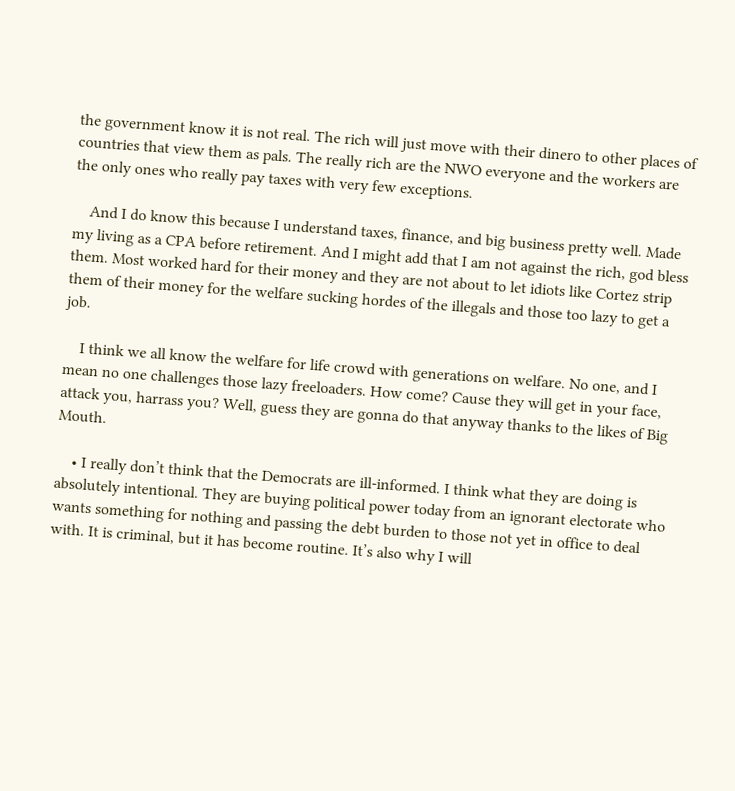the government know it is not real. The rich will just move with their dinero to other places of countries that view them as pals. The really rich are the NWO everyone and the workers are the only ones who really pay taxes with very few exceptions.

    And I do know this because I understand taxes, finance, and big business pretty well. Made my living as a CPA before retirement. And I might add that I am not against the rich, god bless them. Most worked hard for their money and they are not about to let idiots like Cortez strip them of their money for the welfare sucking hordes of the illegals and those too lazy to get a job.

    I think we all know the welfare for life crowd with generations on welfare. No one, and I mean no one challenges those lazy freeloaders. How come? Cause they will get in your face, attack you, harrass you? Well, guess they are gonna do that anyway thanks to the likes of Big Mouth.

    • I really don’t think that the Democrats are ill-informed. I think what they are doing is absolutely intentional. They are buying political power today from an ignorant electorate who wants something for nothing and passing the debt burden to those not yet in office to deal with. It is criminal, but it has become routine. It’s also why I will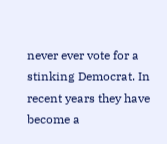never ever vote for a stinking Democrat. In recent years they have become a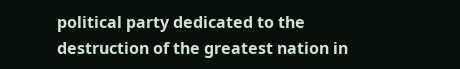political party dedicated to the destruction of the greatest nation in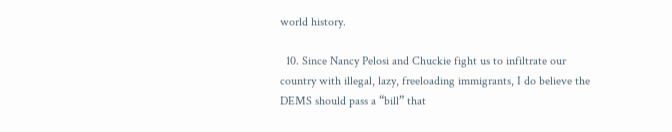world history.

  10. Since Nancy Pelosi and Chuckie fight us to infiltrate our country with illegal, lazy, freeloading immigrants, I do believe the DEMS should pass a “bill” that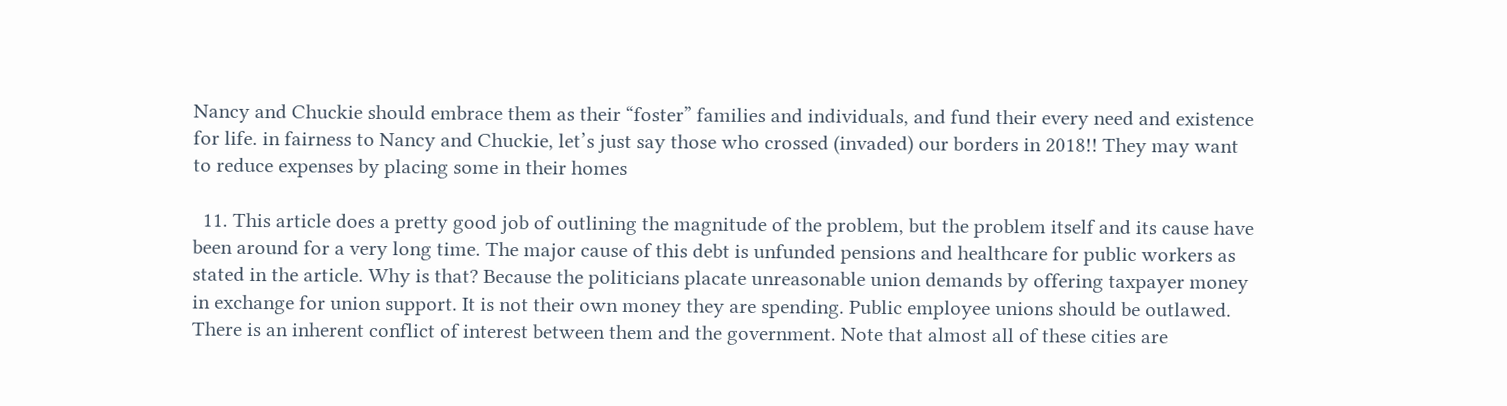Nancy and Chuckie should embrace them as their “foster” families and individuals, and fund their every need and existence for life. in fairness to Nancy and Chuckie, let’s just say those who crossed (invaded) our borders in 2018!! They may want to reduce expenses by placing some in their homes

  11. This article does a pretty good job of outlining the magnitude of the problem, but the problem itself and its cause have been around for a very long time. The major cause of this debt is unfunded pensions and healthcare for public workers as stated in the article. Why is that? Because the politicians placate unreasonable union demands by offering taxpayer money in exchange for union support. It is not their own money they are spending. Public employee unions should be outlawed. There is an inherent conflict of interest between them and the government. Note that almost all of these cities are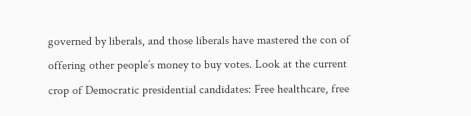governed by liberals, and those liberals have mastered the con of offering other people’s money to buy votes. Look at the current crop of Democratic presidential candidates: Free healthcare, free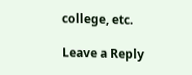college, etc.

Leave a Reply